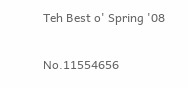Teh Best o' Spring '08

No.11554656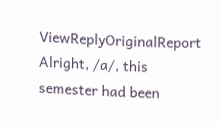ViewReplyOriginalReport
Alright, /a/, this semester had been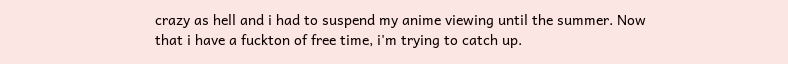crazy as hell and i had to suspend my anime viewing until the summer. Now that i have a fuckton of free time, i'm trying to catch up.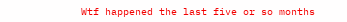Wtf happened the last five or so months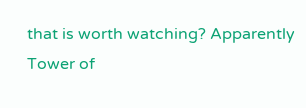that is worth watching? Apparently Tower of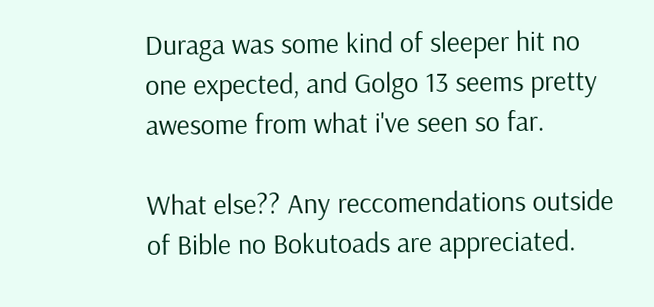Duraga was some kind of sleeper hit no one expected, and Golgo 13 seems pretty awesome from what i've seen so far.

What else?? Any reccomendations outside of Bible no Bokutoads are appreciated.